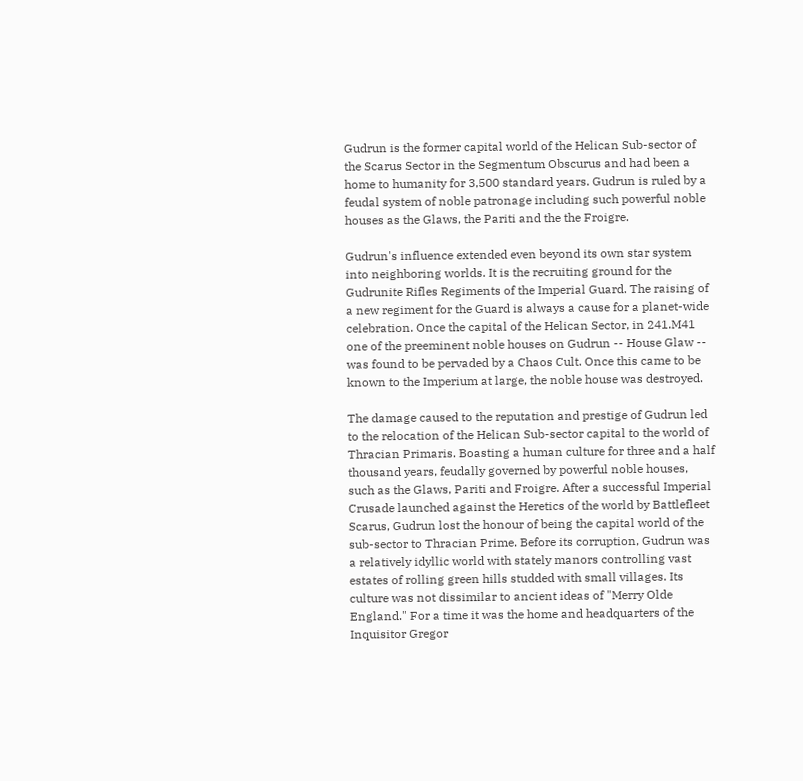Gudrun is the former capital world of the Helican Sub-sector of the Scarus Sector in the Segmentum Obscurus and had been a home to humanity for 3,500 standard years. Gudrun is ruled by a feudal system of noble patronage including such powerful noble houses as the Glaws, the Pariti and the the Froigre.

Gudrun's influence extended even beyond its own star system into neighboring worlds. It is the recruiting ground for the Gudrunite Rifles Regiments of the Imperial Guard. The raising of a new regiment for the Guard is always a cause for a planet-wide celebration. Once the capital of the Helican Sector, in 241.M41 one of the preeminent noble houses on Gudrun -- House Glaw -- was found to be pervaded by a Chaos Cult. Once this came to be known to the Imperium at large, the noble house was destroyed.

The damage caused to the reputation and prestige of Gudrun led to the relocation of the Helican Sub-sector capital to the world of Thracian Primaris. Boasting a human culture for three and a half thousand years, feudally governed by powerful noble houses, such as the Glaws, Pariti and Froigre. After a successful Imperial Crusade launched against the Heretics of the world by Battlefleet Scarus, Gudrun lost the honour of being the capital world of the sub-sector to Thracian Prime. Before its corruption, Gudrun was a relatively idyllic world with stately manors controlling vast estates of rolling green hills studded with small villages. Its culture was not dissimilar to ancient ideas of "Merry Olde England." For a time it was the home and headquarters of the Inquisitor Gregor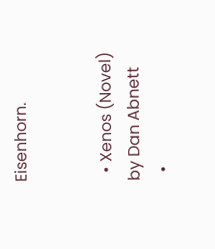Eisenhorn.


  • Xenos (Novel) by Dan Abnett
  •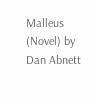Malleus (Novel) by Dan Abnett